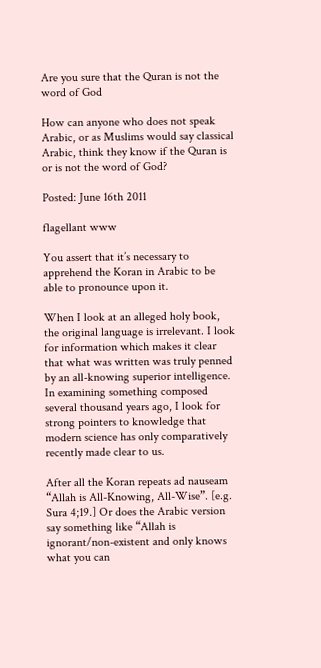Are you sure that the Quran is not the word of God

How can anyone who does not speak Arabic, or as Muslims would say classical Arabic, think they know if the Quran is or is not the word of God?

Posted: June 16th 2011

flagellant www

You assert that it’s necessary to apprehend the Koran in Arabic to be able to pronounce upon it.

When I look at an alleged holy book, the original language is irrelevant. I look for information which makes it clear that what was written was truly penned by an all-knowing superior intelligence. In examining something composed several thousand years ago, I look for strong pointers to knowledge that modern science has only comparatively recently made clear to us.

After all the Koran repeats ad nauseam “Allah is All-Knowing, All-Wise”. [e.g. Sura 4;19.] Or does the Arabic version say something like “Allah is ignorant/non-existent and only knows what you can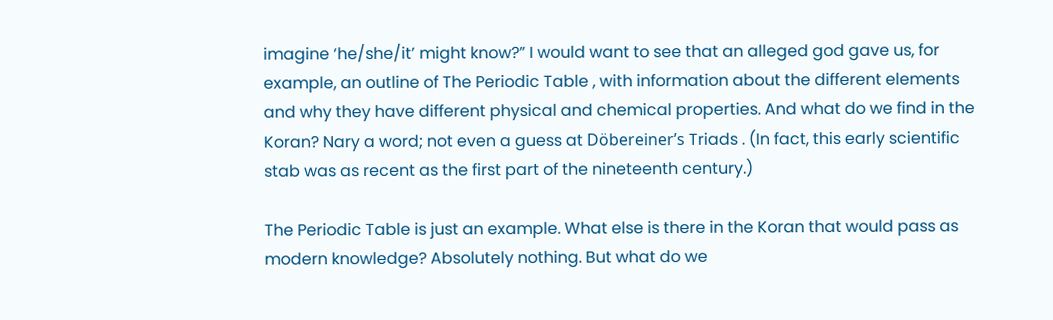imagine ‘he/she/it’ might know?” I would want to see that an alleged god gave us, for example, an outline of The Periodic Table , with information about the different elements and why they have different physical and chemical properties. And what do we find in the Koran? Nary a word; not even a guess at Döbereiner’s Triads . (In fact, this early scientific stab was as recent as the first part of the nineteenth century.)

The Periodic Table is just an example. What else is there in the Koran that would pass as modern knowledge? Absolutely nothing. But what do we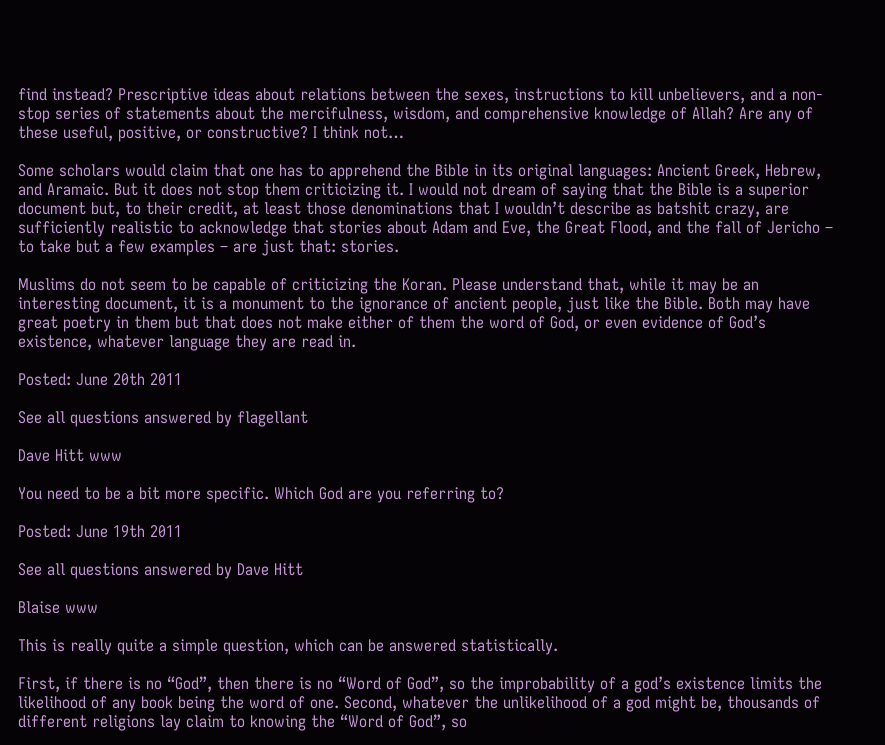find instead? Prescriptive ideas about relations between the sexes, instructions to kill unbelievers, and a non-stop series of statements about the mercifulness, wisdom, and comprehensive knowledge of Allah? Are any of these useful, positive, or constructive? I think not…

Some scholars would claim that one has to apprehend the Bible in its original languages: Ancient Greek, Hebrew, and Aramaic. But it does not stop them criticizing it. I would not dream of saying that the Bible is a superior document but, to their credit, at least those denominations that I wouldn’t describe as batshit crazy, are sufficiently realistic to acknowledge that stories about Adam and Eve, the Great Flood, and the fall of Jericho – to take but a few examples – are just that: stories.

Muslims do not seem to be capable of criticizing the Koran. Please understand that, while it may be an interesting document, it is a monument to the ignorance of ancient people, just like the Bible. Both may have great poetry in them but that does not make either of them the word of God, or even evidence of God’s existence, whatever language they are read in.

Posted: June 20th 2011

See all questions answered by flagellant

Dave Hitt www

You need to be a bit more specific. Which God are you referring to?

Posted: June 19th 2011

See all questions answered by Dave Hitt

Blaise www

This is really quite a simple question, which can be answered statistically.

First, if there is no “God”, then there is no “Word of God”, so the improbability of a god’s existence limits the likelihood of any book being the word of one. Second, whatever the unlikelihood of a god might be, thousands of different religions lay claim to knowing the “Word of God”, so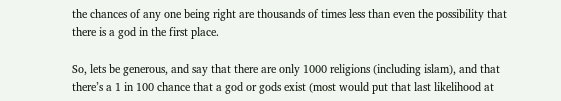the chances of any one being right are thousands of times less than even the possibility that there is a god in the first place.

So, lets be generous, and say that there are only 1000 religions (including islam), and that there’s a 1 in 100 chance that a god or gods exist (most would put that last likelihood at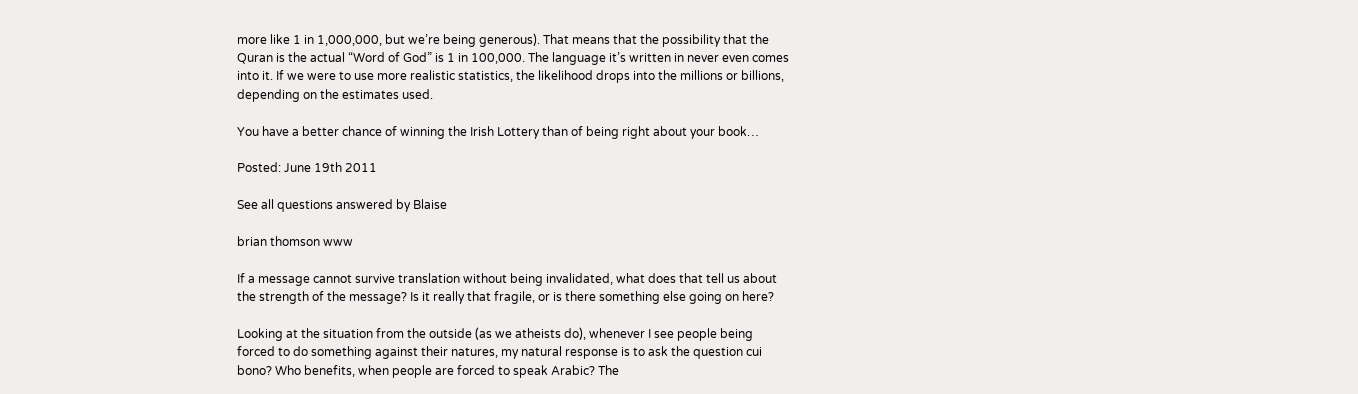more like 1 in 1,000,000, but we’re being generous). That means that the possibility that the Quran is the actual “Word of God” is 1 in 100,000. The language it’s written in never even comes into it. If we were to use more realistic statistics, the likelihood drops into the millions or billions, depending on the estimates used.

You have a better chance of winning the Irish Lottery than of being right about your book…

Posted: June 19th 2011

See all questions answered by Blaise

brian thomson www

If a message cannot survive translation without being invalidated, what does that tell us about the strength of the message? Is it really that fragile, or is there something else going on here?

Looking at the situation from the outside (as we atheists do), whenever I see people being forced to do something against their natures, my natural response is to ask the question cui bono? Who benefits, when people are forced to speak Arabic? The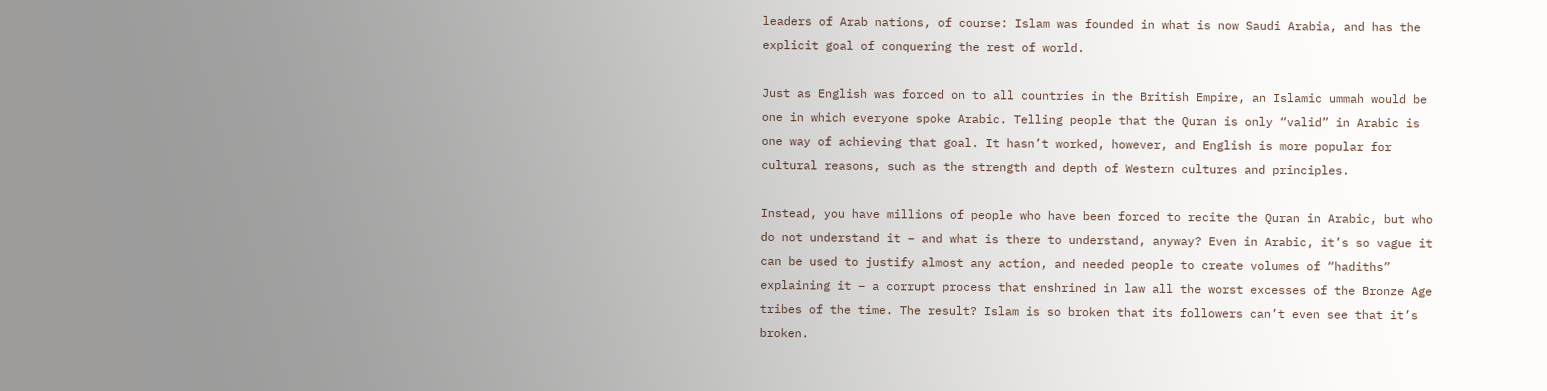leaders of Arab nations, of course: Islam was founded in what is now Saudi Arabia, and has the explicit goal of conquering the rest of world.

Just as English was forced on to all countries in the British Empire, an Islamic ummah would be one in which everyone spoke Arabic. Telling people that the Quran is only “valid” in Arabic is one way of achieving that goal. It hasn’t worked, however, and English is more popular for cultural reasons, such as the strength and depth of Western cultures and principles.

Instead, you have millions of people who have been forced to recite the Quran in Arabic, but who do not understand it – and what is there to understand, anyway? Even in Arabic, it’s so vague it can be used to justify almost any action, and needed people to create volumes of “hadiths” explaining it – a corrupt process that enshrined in law all the worst excesses of the Bronze Age tribes of the time. The result? Islam is so broken that its followers can’t even see that it’s broken.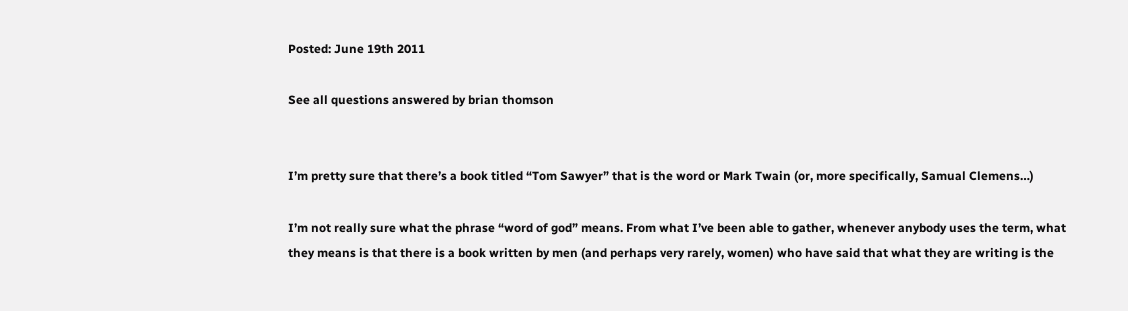Posted: June 19th 2011

See all questions answered by brian thomson


I’m pretty sure that there’s a book titled “Tom Sawyer” that is the word or Mark Twain (or, more specifically, Samual Clemens…)

I’m not really sure what the phrase “word of god” means. From what I’ve been able to gather, whenever anybody uses the term, what they means is that there is a book written by men (and perhaps very rarely, women) who have said that what they are writing is the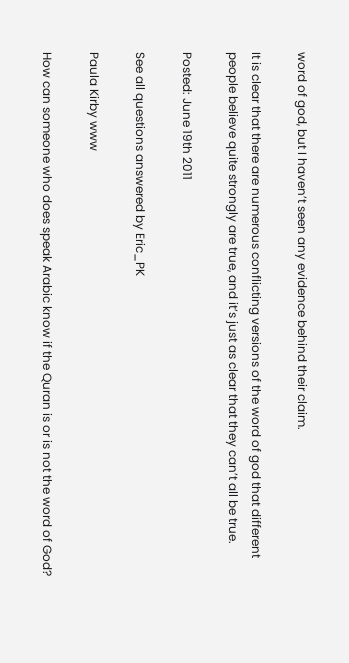word of god, but I haven’t seen any evidence behind their claim.

It is clear that there are numerous conflicting versions of the word of god that different people believe quite strongly are true, and it’s just as clear that they can’t all be true.

Posted: June 19th 2011

See all questions answered by Eric_PK

Paula Kirby www

How can someone who does speak Arabic know if the Quran is or is not the word of God?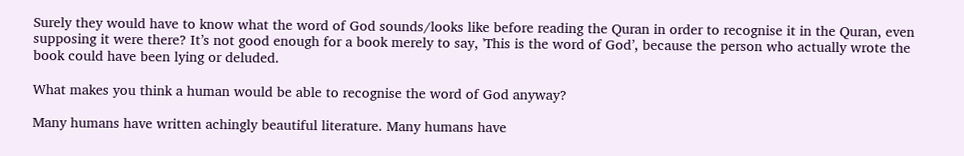Surely they would have to know what the word of God sounds/looks like before reading the Quran in order to recognise it in the Quran, even supposing it were there? It’s not good enough for a book merely to say, 'This is the word of God’, because the person who actually wrote the book could have been lying or deluded.

What makes you think a human would be able to recognise the word of God anyway?

Many humans have written achingly beautiful literature. Many humans have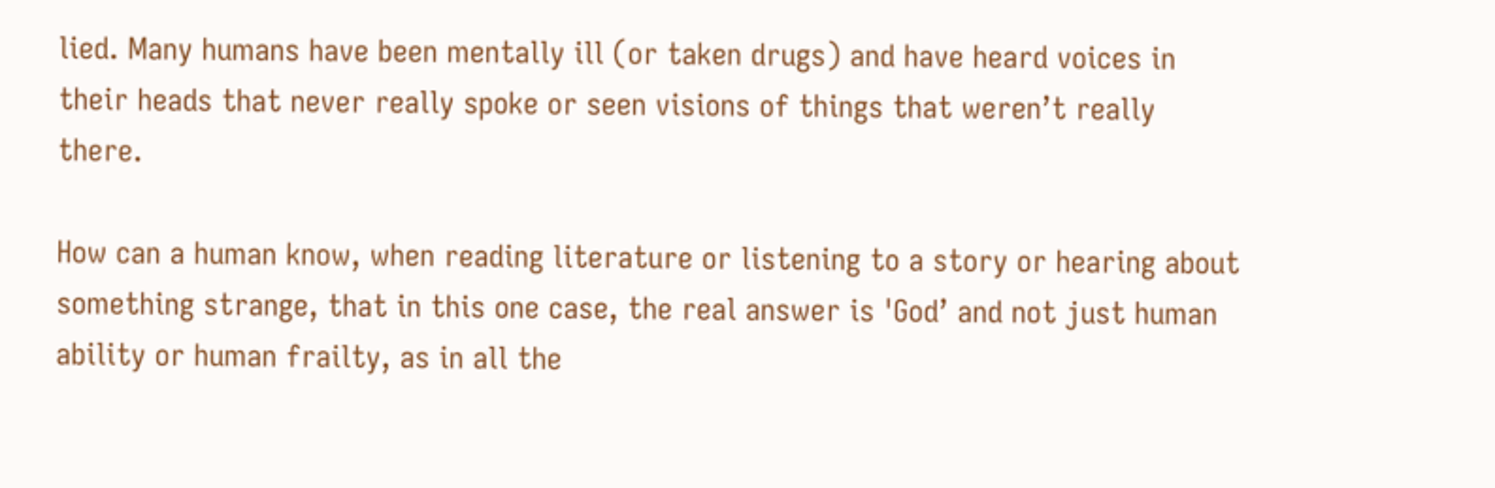lied. Many humans have been mentally ill (or taken drugs) and have heard voices in their heads that never really spoke or seen visions of things that weren’t really there.

How can a human know, when reading literature or listening to a story or hearing about something strange, that in this one case, the real answer is 'God’ and not just human ability or human frailty, as in all the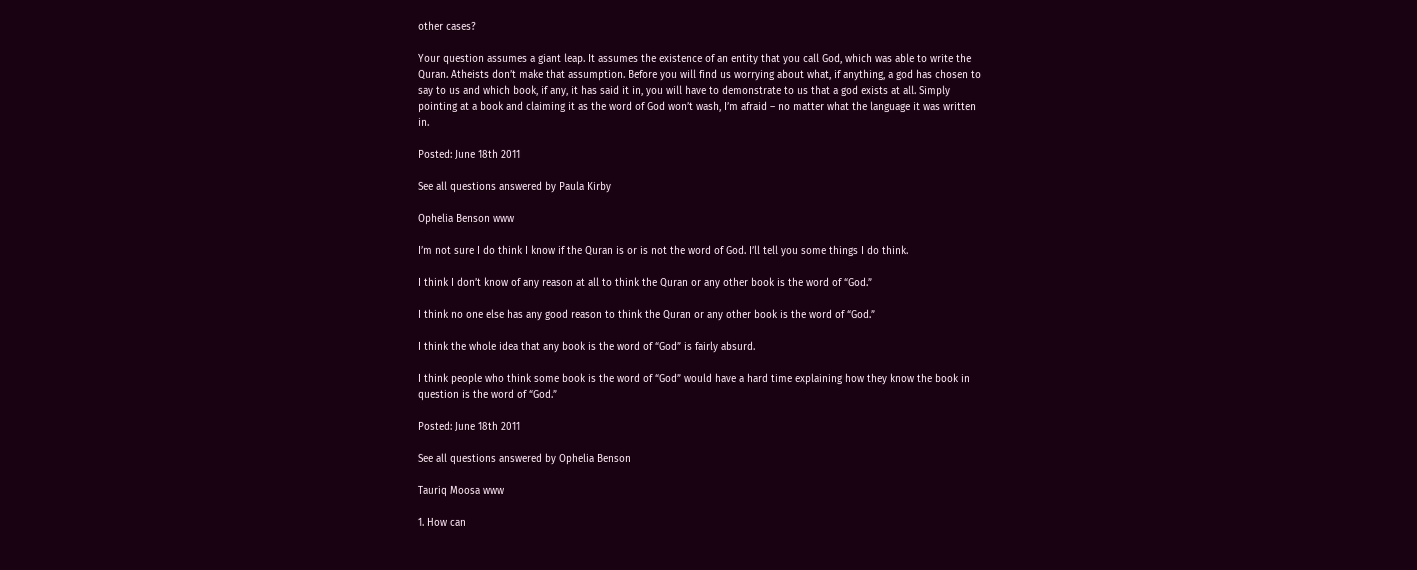other cases?

Your question assumes a giant leap. It assumes the existence of an entity that you call God, which was able to write the Quran. Atheists don’t make that assumption. Before you will find us worrying about what, if anything, a god has chosen to say to us and which book, if any, it has said it in, you will have to demonstrate to us that a god exists at all. Simply pointing at a book and claiming it as the word of God won’t wash, I’m afraid – no matter what the language it was written in.

Posted: June 18th 2011

See all questions answered by Paula Kirby

Ophelia Benson www

I’m not sure I do think I know if the Quran is or is not the word of God. I’ll tell you some things I do think.

I think I don’t know of any reason at all to think the Quran or any other book is the word of “God.”

I think no one else has any good reason to think the Quran or any other book is the word of “God.”

I think the whole idea that any book is the word of “God” is fairly absurd.

I think people who think some book is the word of “God” would have a hard time explaining how they know the book in question is the word of “God.”

Posted: June 18th 2011

See all questions answered by Ophelia Benson

Tauriq Moosa www

1. How can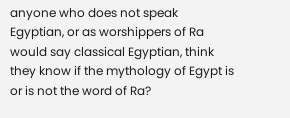anyone who does not speak Egyptian, or as worshippers of Ra would say classical Egyptian, think they know if the mythology of Egypt is or is not the word of Ra?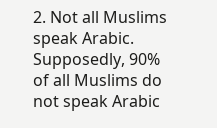2. Not all Muslims speak Arabic. Supposedly, 90% of all Muslims do not speak Arabic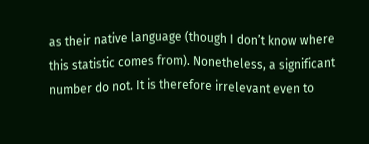as their native language (though I don’t know where this statistic comes from). Nonetheless, a significant number do not. It is therefore irrelevant even to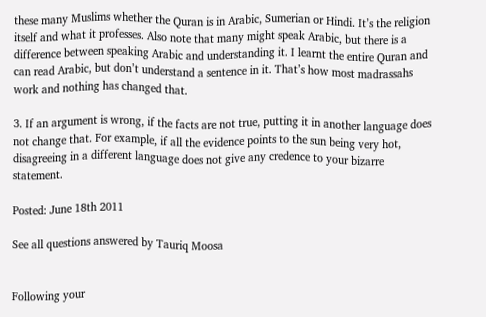these many Muslims whether the Quran is in Arabic, Sumerian or Hindi. It’s the religion itself and what it professes. Also note that many might speak Arabic, but there is a difference between speaking Arabic and understanding it. I learnt the entire Quran and can read Arabic, but don’t understand a sentence in it. That’s how most madrassahs work and nothing has changed that.

3. If an argument is wrong, if the facts are not true, putting it in another language does not change that. For example, if all the evidence points to the sun being very hot, disagreeing in a different language does not give any credence to your bizarre statement.

Posted: June 18th 2011

See all questions answered by Tauriq Moosa


Following your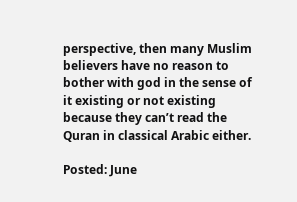perspective, then many Muslim believers have no reason to bother with god in the sense of it existing or not existing because they can’t read the Quran in classical Arabic either.

Posted: June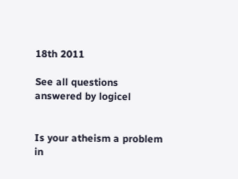18th 2011

See all questions answered by logicel


Is your atheism a problem in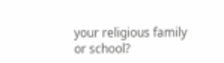your religious family or school?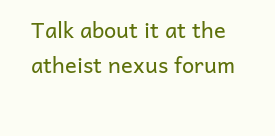Talk about it at the atheist nexus forum